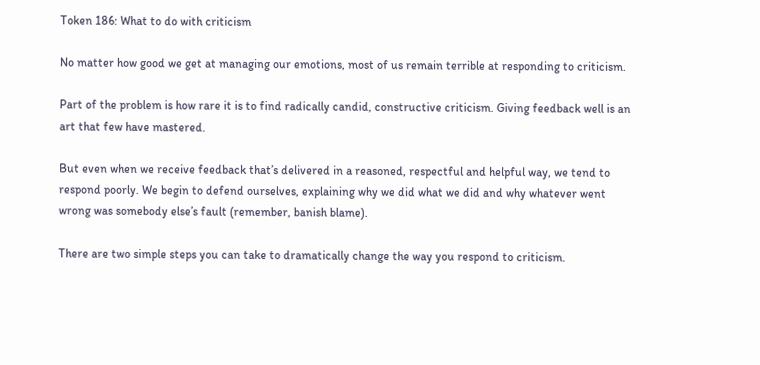Token 186: What to do with criticism

No matter how good we get at managing our emotions, most of us remain terrible at responding to criticism.

Part of the problem is how rare it is to find radically candid, constructive criticism. Giving feedback well is an art that few have mastered.

But even when we receive feedback that’s delivered in a reasoned, respectful and helpful way, we tend to respond poorly. We begin to defend ourselves, explaining why we did what we did and why whatever went wrong was somebody else’s fault (remember, banish blame).

There are two simple steps you can take to dramatically change the way you respond to criticism.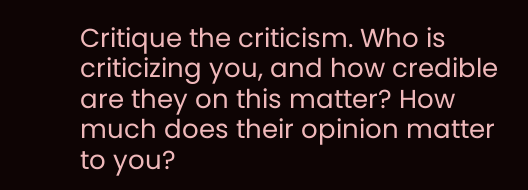Critique the criticism. Who is criticizing you, and how credible are they on this matter? How much does their opinion matter to you?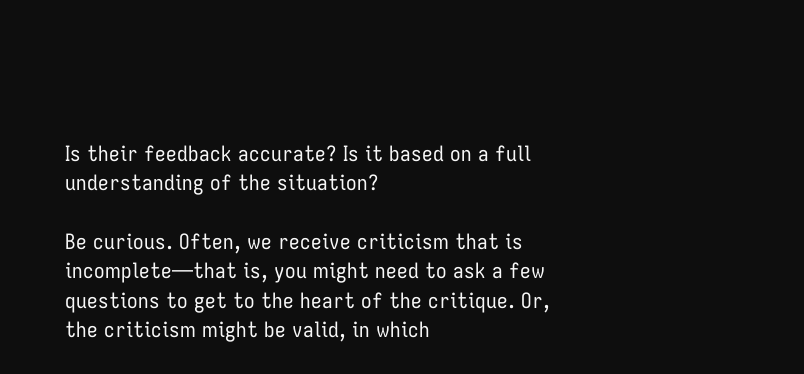Is their feedback accurate? Is it based on a full understanding of the situation?

Be curious. Often, we receive criticism that is incomplete—that is, you might need to ask a few questions to get to the heart of the critique. Or, the criticism might be valid, in which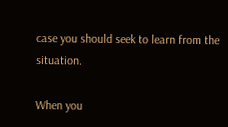case you should seek to learn from the situation.

When you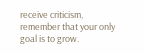receive criticism, remember that your only goal is to grow.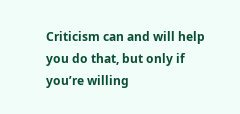Criticism can and will help you do that, but only if you’re willing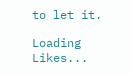to let it.

Loading Likes...